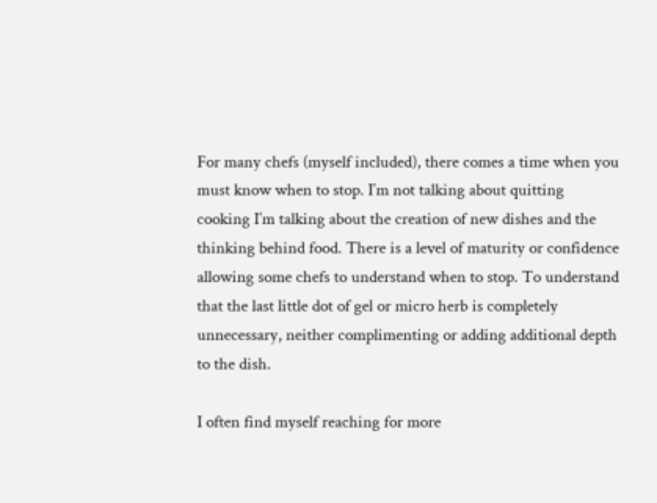For many chefs (myself included), there comes a time when you must know when to stop. I’m not talking about quitting cooking I’m talking about the creation of new dishes and the thinking behind food. There is a level of maturity or confidence allowing some chefs to understand when to stop. To understand that the last little dot of gel or micro herb is completely unnecessary, neither complimenting or adding additional depth to the dish.

I often find myself reaching for more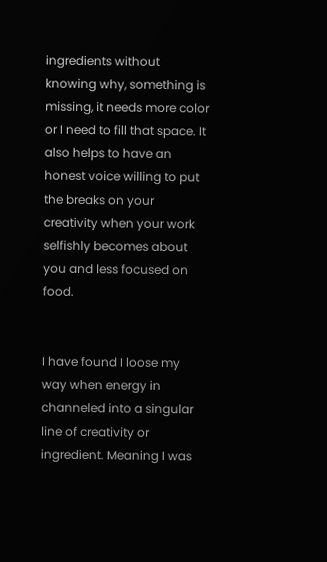ingredients without knowing why, something is missing, it needs more color or I need to fill that space. It also helps to have an honest voice willing to put the breaks on your creativity when your work selfishly becomes about you and less focused on food.


I have found I loose my way when energy in channeled into a singular line of creativity or ingredient. Meaning I was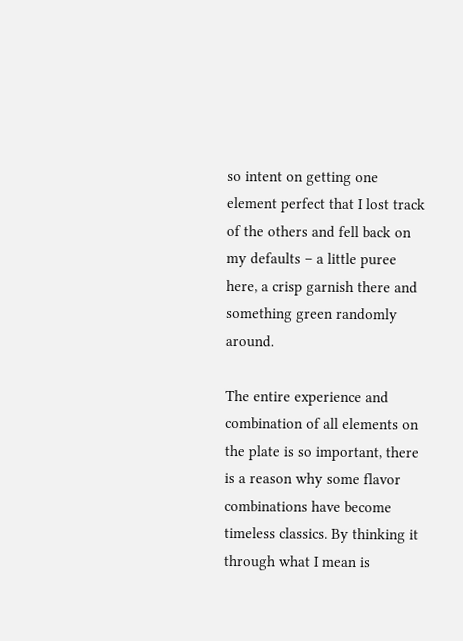so intent on getting one element perfect that I lost track of the others and fell back on my defaults – a little puree here, a crisp garnish there and something green randomly around.

The entire experience and combination of all elements on the plate is so important, there is a reason why some flavor combinations have become timeless classics. By thinking it through what I mean is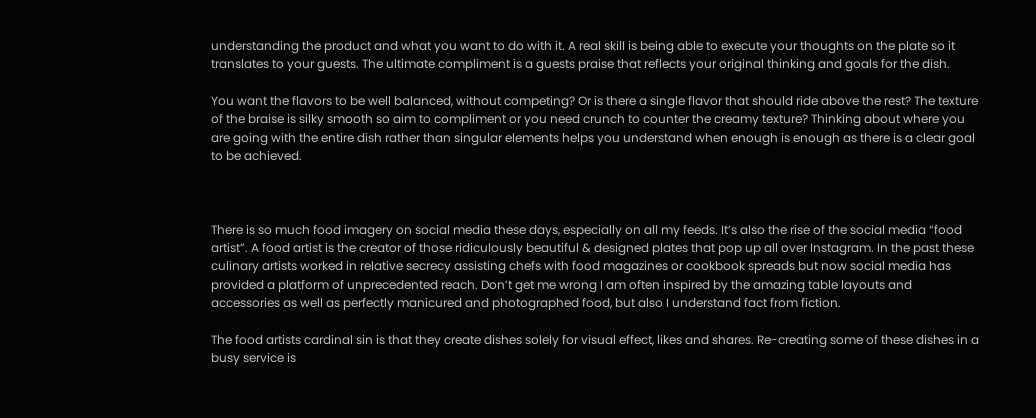understanding the product and what you want to do with it. A real skill is being able to execute your thoughts on the plate so it translates to your guests. The ultimate compliment is a guests praise that reflects your original thinking and goals for the dish.

You want the flavors to be well balanced, without competing? Or is there a single flavor that should ride above the rest? The texture of the braise is silky smooth so aim to compliment or you need crunch to counter the creamy texture? Thinking about where you are going with the entire dish rather than singular elements helps you understand when enough is enough as there is a clear goal to be achieved.



There is so much food imagery on social media these days, especially on all my feeds. It’s also the rise of the social media “food artist”. A food artist is the creator of those ridiculously beautiful & designed plates that pop up all over Instagram. In the past these culinary artists worked in relative secrecy assisting chefs with food magazines or cookbook spreads but now social media has provided a platform of unprecedented reach. Don’t get me wrong I am often inspired by the amazing table layouts and accessories as well as perfectly manicured and photographed food, but also I understand fact from fiction.

The food artists cardinal sin is that they create dishes solely for visual effect, likes and shares. Re-creating some of these dishes in a busy service is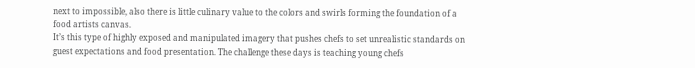next to impossible, also there is little culinary value to the colors and swirls forming the foundation of a food artists canvas.
It’s this type of highly exposed and manipulated imagery that pushes chefs to set unrealistic standards on guest expectations and food presentation. The challenge these days is teaching young chefs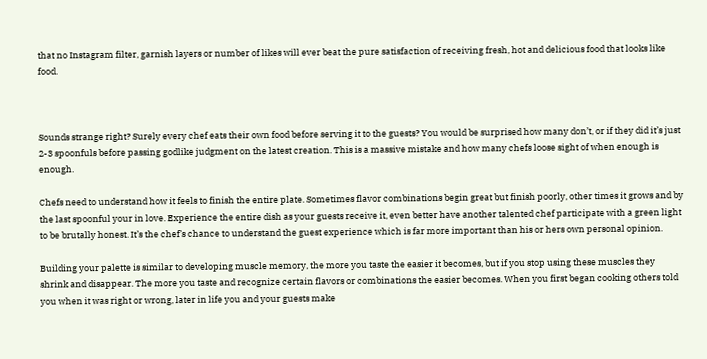that no Instagram filter, garnish layers or number of likes will ever beat the pure satisfaction of receiving fresh, hot and delicious food that looks like food.



Sounds strange right? Surely every chef eats their own food before serving it to the guests? You would be surprised how many don’t, or if they did it’s just 2-3 spoonfuls before passing godlike judgment on the latest creation. This is a massive mistake and how many chefs loose sight of when enough is enough.

Chefs need to understand how it feels to finish the entire plate. Sometimes flavor combinations begin great but finish poorly, other times it grows and by the last spoonful your in love. Experience the entire dish as your guests receive it, even better have another talented chef participate with a green light to be brutally honest. It’s the chef’s chance to understand the guest experience which is far more important than his or hers own personal opinion.

Building your palette is similar to developing muscle memory, the more you taste the easier it becomes, but if you stop using these muscles they shrink and disappear. The more you taste and recognize certain flavors or combinations the easier becomes. When you first began cooking others told you when it was right or wrong, later in life you and your guests make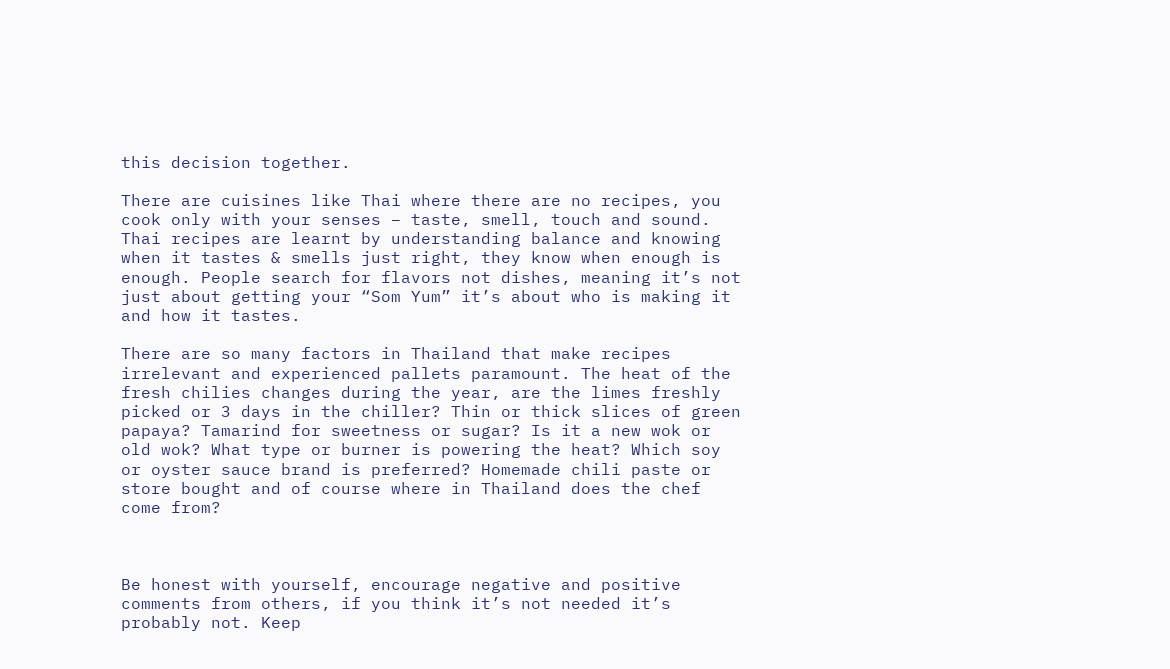this decision together.

There are cuisines like Thai where there are no recipes, you cook only with your senses – taste, smell, touch and sound. Thai recipes are learnt by understanding balance and knowing when it tastes & smells just right, they know when enough is enough. People search for flavors not dishes, meaning it’s not just about getting your “Som Yum” it’s about who is making it and how it tastes.

There are so many factors in Thailand that make recipes irrelevant and experienced pallets paramount. The heat of the fresh chilies changes during the year, are the limes freshly picked or 3 days in the chiller? Thin or thick slices of green papaya? Tamarind for sweetness or sugar? Is it a new wok or old wok? What type or burner is powering the heat? Which soy or oyster sauce brand is preferred? Homemade chili paste or store bought and of course where in Thailand does the chef come from?



Be honest with yourself, encourage negative and positive comments from others, if you think it’s not needed it’s probably not. Keep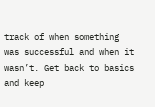track of when something was successful and when it wasn’t. Get back to basics and keep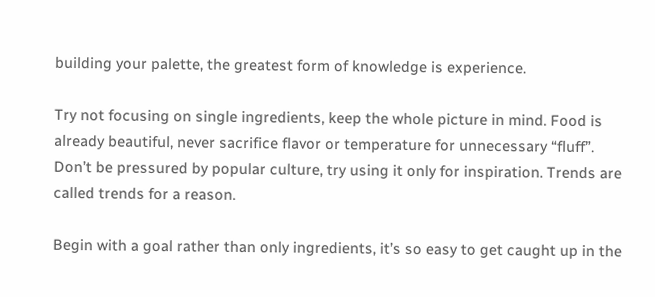building your palette, the greatest form of knowledge is experience.

Try not focusing on single ingredients, keep the whole picture in mind. Food is already beautiful, never sacrifice flavor or temperature for unnecessary “fluff”. Don’t be pressured by popular culture, try using it only for inspiration. Trends are called trends for a reason.

Begin with a goal rather than only ingredients, it’s so easy to get caught up in the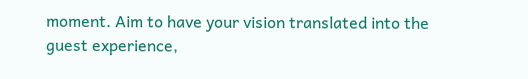moment. Aim to have your vision translated into the guest experience,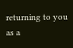returning to you as a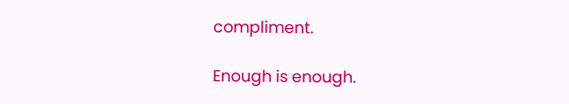compliment.

Enough is enough.